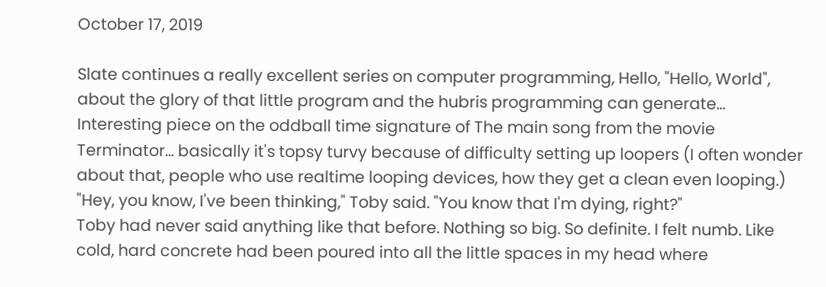October 17, 2019

Slate continues a really excellent series on computer programming, Hello, "Hello, World", about the glory of that little program and the hubris programming can generate...
Interesting piece on the oddball time signature of The main song from the movie Terminator... basically it's topsy turvy because of difficulty setting up loopers (I often wonder about that, people who use realtime looping devices, how they get a clean even looping.)
"Hey, you know, I've been thinking," Toby said. "You know that I'm dying, right?"
Toby had never said anything like that before. Nothing so big. So definite. I felt numb. Like cold, hard concrete had been poured into all the little spaces in my head where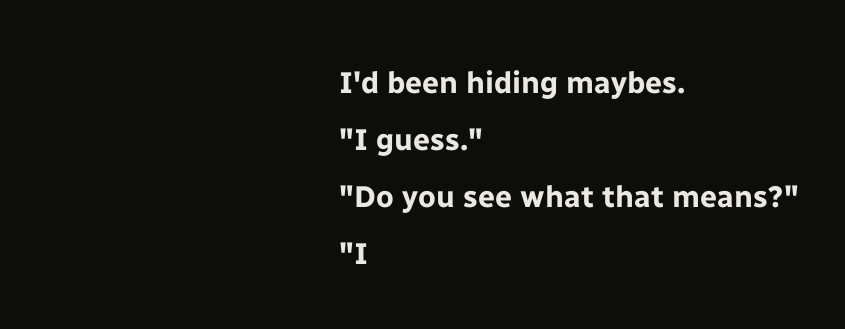I'd been hiding maybes.
"I guess."
"Do you see what that means?"
"I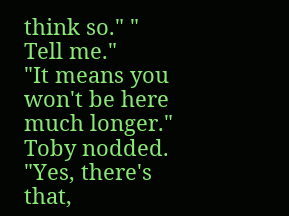think so." "
Tell me."
"It means you won't be here much longer."
Toby nodded. "Yes, there's that,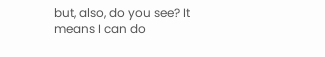but, also, do you see? It means I can do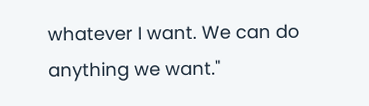whatever I want. We can do anything we want."